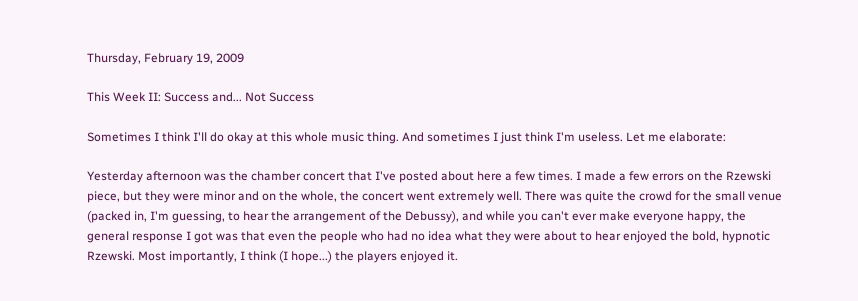Thursday, February 19, 2009

This Week II: Success and... Not Success

Sometimes I think I'll do okay at this whole music thing. And sometimes I just think I'm useless. Let me elaborate:

Yesterday afternoon was the chamber concert that I've posted about here a few times. I made a few errors on the Rzewski piece, but they were minor and on the whole, the concert went extremely well. There was quite the crowd for the small venue (packed in, I'm guessing, to hear the arrangement of the Debussy), and while you can't ever make everyone happy, the general response I got was that even the people who had no idea what they were about to hear enjoyed the bold, hypnotic Rzewski. Most importantly, I think (I hope...) the players enjoyed it.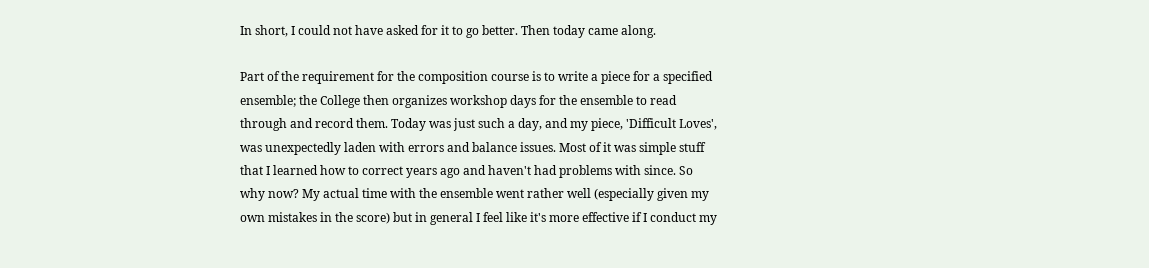In short, I could not have asked for it to go better. Then today came along.

Part of the requirement for the composition course is to write a piece for a specified ensemble; the College then organizes workshop days for the ensemble to read through and record them. Today was just such a day, and my piece, 'Difficult Loves', was unexpectedly laden with errors and balance issues. Most of it was simple stuff that I learned how to correct years ago and haven't had problems with since. So why now? My actual time with the ensemble went rather well (especially given my own mistakes in the score) but in general I feel like it's more effective if I conduct my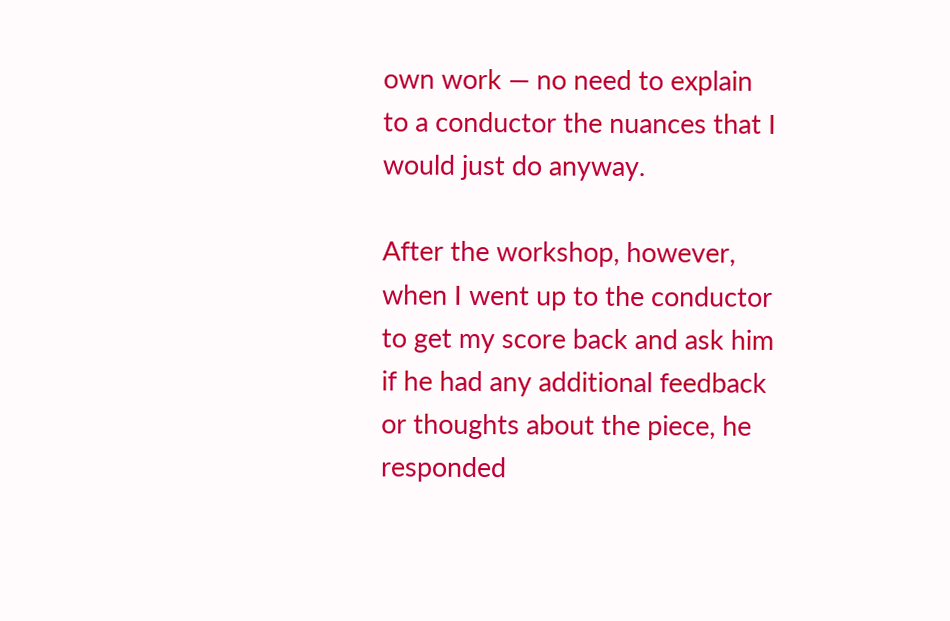own work — no need to explain to a conductor the nuances that I would just do anyway.

After the workshop, however, when I went up to the conductor to get my score back and ask him if he had any additional feedback or thoughts about the piece, he responded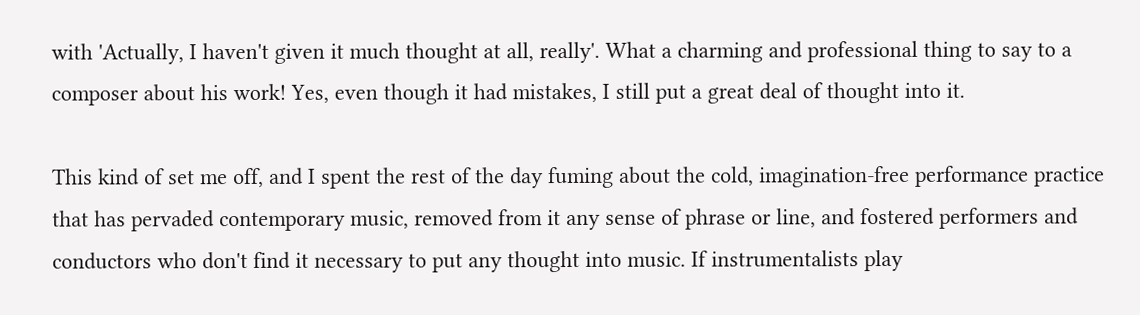with 'Actually, I haven't given it much thought at all, really'. What a charming and professional thing to say to a composer about his work! Yes, even though it had mistakes, I still put a great deal of thought into it.

This kind of set me off, and I spent the rest of the day fuming about the cold, imagination-free performance practice that has pervaded contemporary music, removed from it any sense of phrase or line, and fostered performers and conductors who don't find it necessary to put any thought into music. If instrumentalists play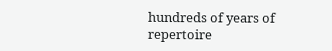hundreds of years of repertoire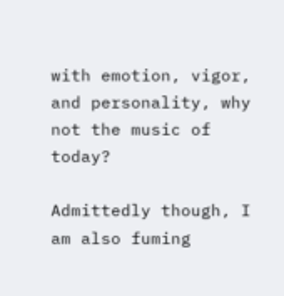with emotion, vigor, and personality, why not the music of today?

Admittedly though, I am also fuming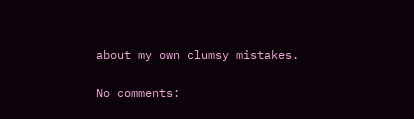about my own clumsy mistakes.

No comments: